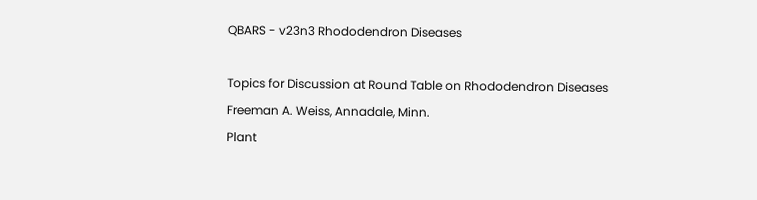QBARS - v23n3 Rhododendron Diseases

Topics for Discussion at Round Table on Rhododendron Diseases
Freeman A. Weiss, Annadale, Minn.
Plant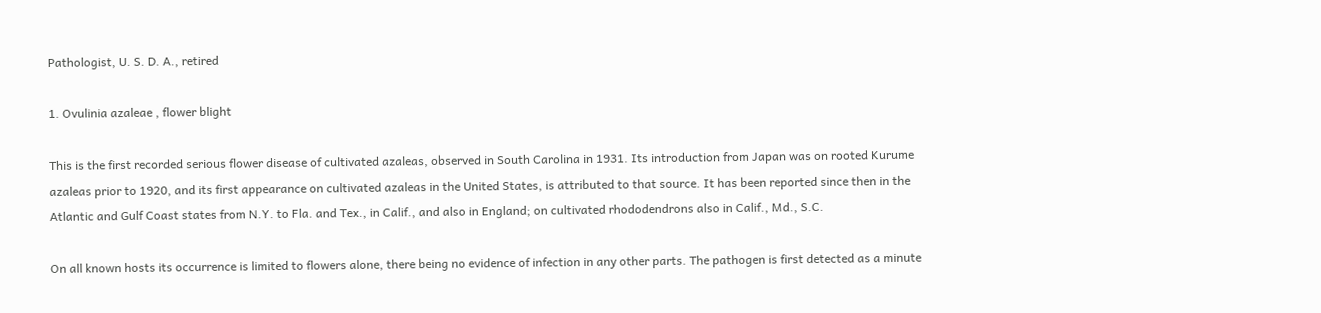Pathologist, U. S. D. A., retired

1. Ovulinia azaleae , flower blight

This is the first recorded serious flower disease of cultivated azaleas, observed in South Carolina in 1931. Its introduction from Japan was on rooted Kurume azaleas prior to 1920, and its first appearance on cultivated azaleas in the United States, is attributed to that source. It has been reported since then in the Atlantic and Gulf Coast states from N.Y. to Fla. and Tex., in Calif., and also in England; on cultivated rhododendrons also in Calif., Md., S.C.

On all known hosts its occurrence is limited to flowers alone, there being no evidence of infection in any other parts. The pathogen is first detected as a minute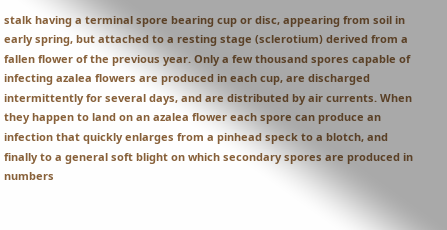stalk having a terminal spore bearing cup or disc, appearing from soil in early spring, but attached to a resting stage (sclerotium) derived from a fallen flower of the previous year. Only a few thousand spores capable of infecting azalea flowers are produced in each cup, are discharged intermittently for several days, and are distributed by air currents. When they happen to land on an azalea flower each spore can produce an infection that quickly enlarges from a pinhead speck to a blotch, and finally to a general soft blight on which secondary spores are produced in numbers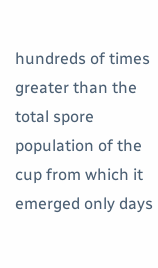hundreds of times greater than the total spore population of the cup from which it emerged only days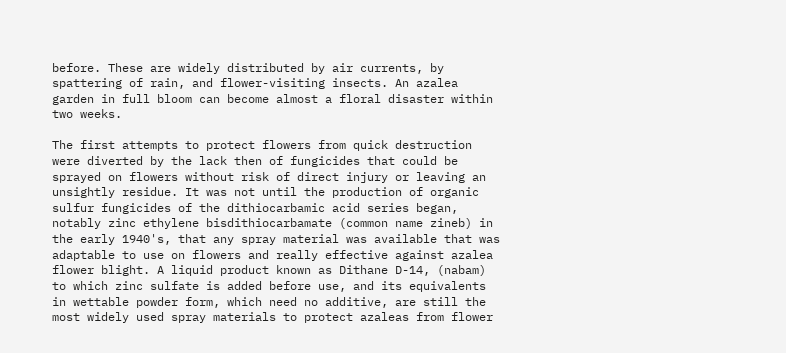before. These are widely distributed by air currents, by spattering of rain, and flower-visiting insects. An azalea garden in full bloom can become almost a floral disaster within two weeks.

The first attempts to protect flowers from quick destruction were diverted by the lack then of fungicides that could be sprayed on flowers without risk of direct injury or leaving an unsightly residue. It was not until the production of organic sulfur fungicides of the dithiocarbamic acid series began, notably zinc ethylene bisdithiocarbamate (common name zineb) in the early 1940's, that any spray material was available that was adaptable to use on flowers and really effective against azalea flower blight. A liquid product known as Dithane D-14, (nabam) to which zinc sulfate is added before use, and its equivalents in wettable powder form, which need no additive, are still the most widely used spray materials to protect azaleas from flower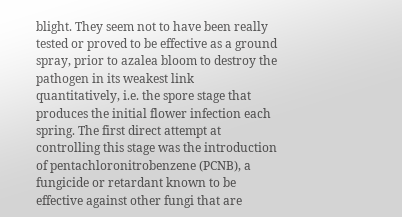blight. They seem not to have been really tested or proved to be effective as a ground spray, prior to azalea bloom to destroy the pathogen in its weakest link quantitatively, i.e. the spore stage that produces the initial flower infection each spring. The first direct attempt at controlling this stage was the introduction of pentachloronitrobenzene (PCNB), a fungicide or retardant known to be effective against other fungi that are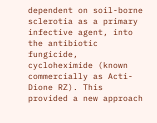dependent on soil-borne sclerotia as a primary infective agent, into the antibiotic fungicide, cycloheximide (known commercially as Acti-Dione RZ). This provided a new approach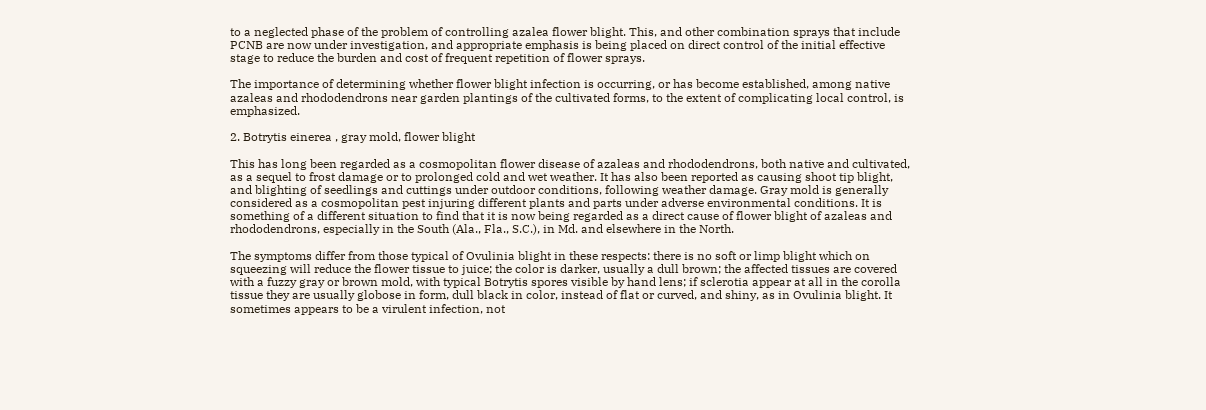to a neglected phase of the problem of controlling azalea flower blight. This, and other combination sprays that include PCNB are now under investigation, and appropriate emphasis is being placed on direct control of the initial effective stage to reduce the burden and cost of frequent repetition of flower sprays.

The importance of determining whether flower blight infection is occurring, or has become established, among native azaleas and rhododendrons near garden plantings of the cultivated forms, to the extent of complicating local control, is emphasized.

2. Botrytis einerea , gray mold, flower blight

This has long been regarded as a cosmopolitan flower disease of azaleas and rhododendrons, both native and cultivated, as a sequel to frost damage or to prolonged cold and wet weather. It has also been reported as causing shoot tip blight, and blighting of seedlings and cuttings under outdoor conditions, following weather damage. Gray mold is generally considered as a cosmopolitan pest injuring different plants and parts under adverse environmental conditions. It is something of a different situation to find that it is now being regarded as a direct cause of flower blight of azaleas and rhododendrons, especially in the South (Ala., Fla., S.C.), in Md. and elsewhere in the North.

The symptoms differ from those typical of Ovulinia blight in these respects: there is no soft or limp blight which on squeezing will reduce the flower tissue to juice; the color is darker, usually a dull brown; the affected tissues are covered with a fuzzy gray or brown mold, with typical Botrytis spores visible by hand lens; if sclerotia appear at all in the corolla tissue they are usually globose in form, dull black in color, instead of flat or curved, and shiny, as in Ovulinia blight. It sometimes appears to be a virulent infection, not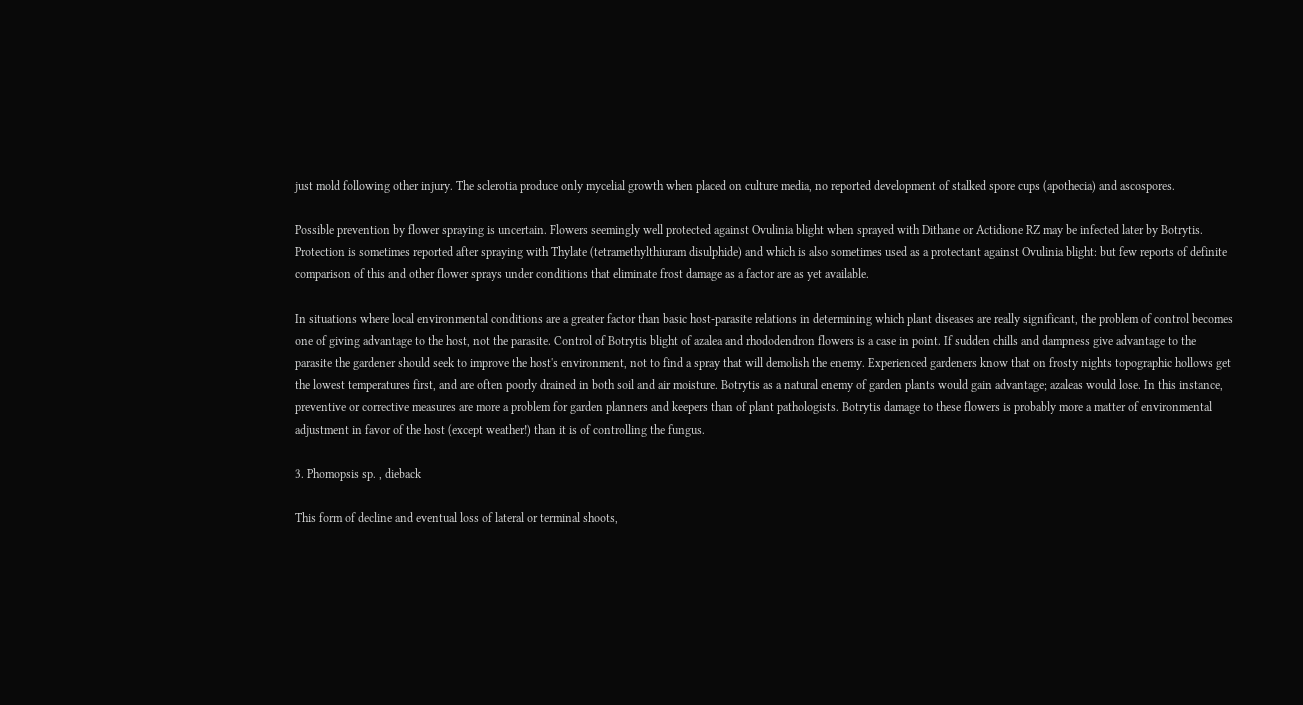just mold following other injury. The sclerotia produce only mycelial growth when placed on culture media, no reported development of stalked spore cups (apothecia) and ascospores.

Possible prevention by flower spraying is uncertain. Flowers seemingly well protected against Ovulinia blight when sprayed with Dithane or Actidione RZ may be infected later by Botrytis. Protection is sometimes reported after spraying with Thylate (tetramethylthiuram disulphide) and which is also sometimes used as a protectant against Ovulinia blight: but few reports of definite comparison of this and other flower sprays under conditions that eliminate frost damage as a factor are as yet available.

In situations where local environmental conditions are a greater factor than basic host-parasite relations in determining which plant diseases are really significant, the problem of control becomes one of giving advantage to the host, not the parasite. Control of Botrytis blight of azalea and rhododendron flowers is a case in point. If sudden chills and dampness give advantage to the parasite the gardener should seek to improve the host's environment, not to find a spray that will demolish the enemy. Experienced gardeners know that on frosty nights topographic hollows get the lowest temperatures first, and are often poorly drained in both soil and air moisture. Botrytis as a natural enemy of garden plants would gain advantage; azaleas would lose. In this instance, preventive or corrective measures are more a problem for garden planners and keepers than of plant pathologists. Botrytis damage to these flowers is probably more a matter of environmental adjustment in favor of the host (except weather!) than it is of controlling the fungus.

3. Phomopsis sp. , dieback

This form of decline and eventual loss of lateral or terminal shoots,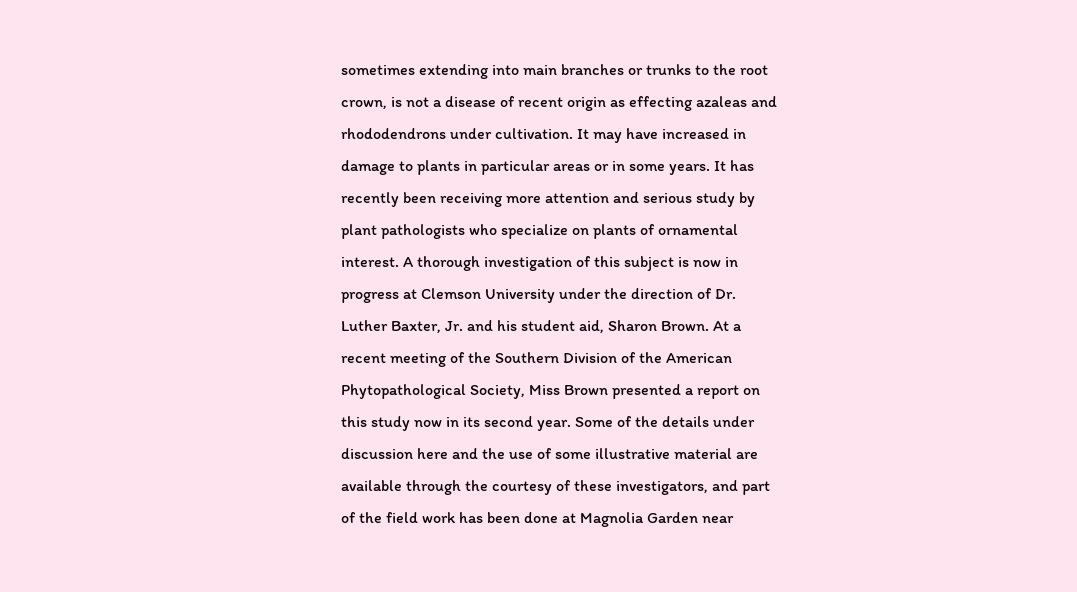sometimes extending into main branches or trunks to the root crown, is not a disease of recent origin as effecting azaleas and rhododendrons under cultivation. It may have increased in damage to plants in particular areas or in some years. It has recently been receiving more attention and serious study by plant pathologists who specialize on plants of ornamental interest. A thorough investigation of this subject is now in progress at Clemson University under the direction of Dr. Luther Baxter, Jr. and his student aid, Sharon Brown. At a recent meeting of the Southern Division of the American Phytopathological Society, Miss Brown presented a report on this study now in its second year. Some of the details under discussion here and the use of some illustrative material are available through the courtesy of these investigators, and part of the field work has been done at Magnolia Garden near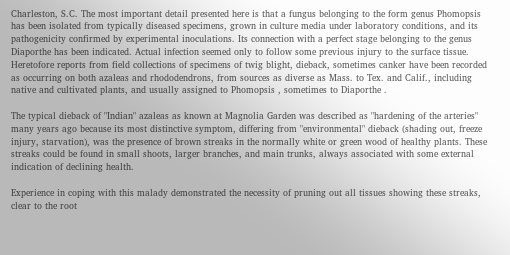Charleston, S.C. The most important detail presented here is that a fungus belonging to the form genus Phomopsis has been isolated from typically diseased specimens, grown in culture media under laboratory conditions, and its pathogenicity confirmed by experimental inoculations. Its connection with a perfect stage belonging to the genus Diaporthe has been indicated. Actual infection seemed only to follow some previous injury to the surface tissue. Heretofore reports from field collections of specimens of twig blight, dieback, sometimes canker have been recorded as occurring on both azaleas and rhododendrons, from sources as diverse as Mass. to Tex. and Calif., including native and cultivated plants, and usually assigned to Phomopsis , sometimes to Diaporthe .

The typical dieback of "Indian" azaleas as known at Magnolia Garden was described as "hardening of the arteries" many years ago because its most distinctive symptom, differing from "environmental" dieback (shading out, freeze injury, starvation), was the presence of brown streaks in the normally white or green wood of healthy plants. These streaks could be found in small shoots, larger branches, and main trunks, always associated with some external indication of declining health.

Experience in coping with this malady demonstrated the necessity of pruning out all tissues showing these streaks, clear to the root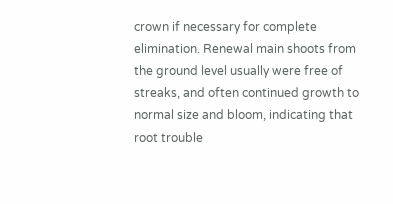crown if necessary for complete elimination. Renewal main shoots from the ground level usually were free of streaks, and often continued growth to normal size and bloom, indicating that root trouble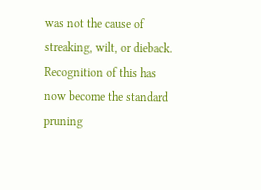was not the cause of streaking, wilt, or dieback. Recognition of this has now become the standard pruning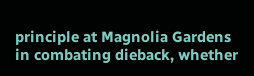principle at Magnolia Gardens in combating dieback, whether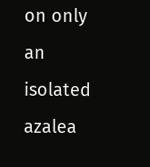on only an isolated azalea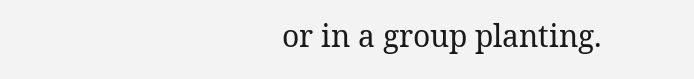or in a group planting.